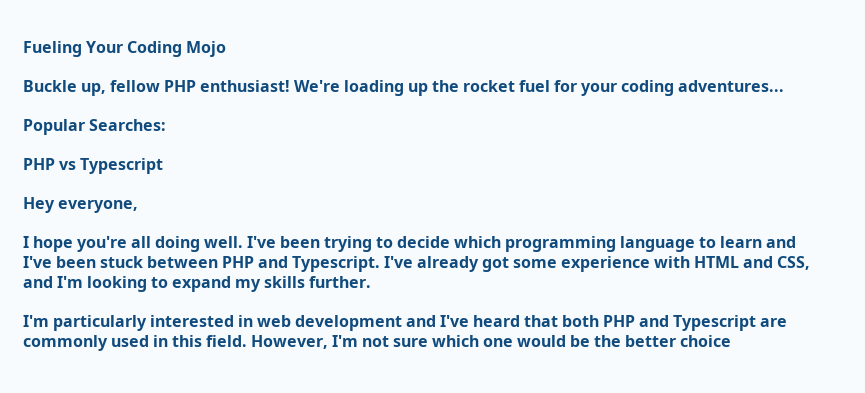Fueling Your Coding Mojo

Buckle up, fellow PHP enthusiast! We're loading up the rocket fuel for your coding adventures...

Popular Searches:

PHP vs Typescript

Hey everyone,

I hope you're all doing well. I've been trying to decide which programming language to learn and I've been stuck between PHP and Typescript. I've already got some experience with HTML and CSS, and I'm looking to expand my skills further.

I'm particularly interested in web development and I've heard that both PHP and Typescript are commonly used in this field. However, I'm not sure which one would be the better choice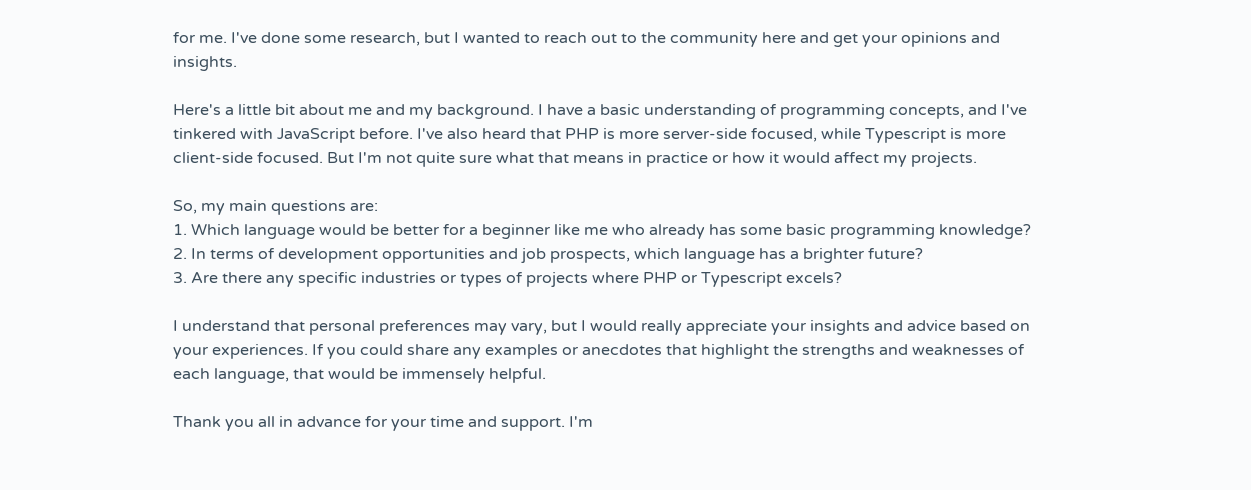for me. I've done some research, but I wanted to reach out to the community here and get your opinions and insights.

Here's a little bit about me and my background. I have a basic understanding of programming concepts, and I've tinkered with JavaScript before. I've also heard that PHP is more server-side focused, while Typescript is more client-side focused. But I'm not quite sure what that means in practice or how it would affect my projects.

So, my main questions are:
1. Which language would be better for a beginner like me who already has some basic programming knowledge?
2. In terms of development opportunities and job prospects, which language has a brighter future?
3. Are there any specific industries or types of projects where PHP or Typescript excels?

I understand that personal preferences may vary, but I would really appreciate your insights and advice based on your experiences. If you could share any examples or anecdotes that highlight the strengths and weaknesses of each language, that would be immensely helpful.

Thank you all in advance for your time and support. I'm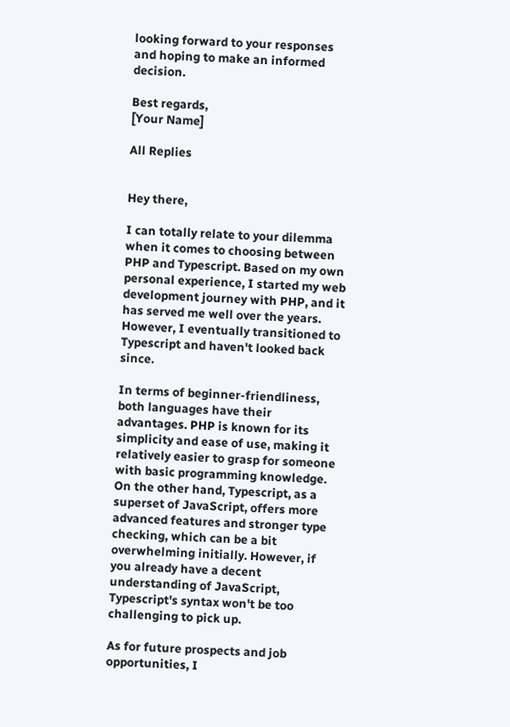looking forward to your responses and hoping to make an informed decision.

Best regards,
[Your Name]

All Replies


Hey there,

I can totally relate to your dilemma when it comes to choosing between PHP and Typescript. Based on my own personal experience, I started my web development journey with PHP, and it has served me well over the years. However, I eventually transitioned to Typescript and haven't looked back since.

In terms of beginner-friendliness, both languages have their advantages. PHP is known for its simplicity and ease of use, making it relatively easier to grasp for someone with basic programming knowledge. On the other hand, Typescript, as a superset of JavaScript, offers more advanced features and stronger type checking, which can be a bit overwhelming initially. However, if you already have a decent understanding of JavaScript, Typescript's syntax won't be too challenging to pick up.

As for future prospects and job opportunities, I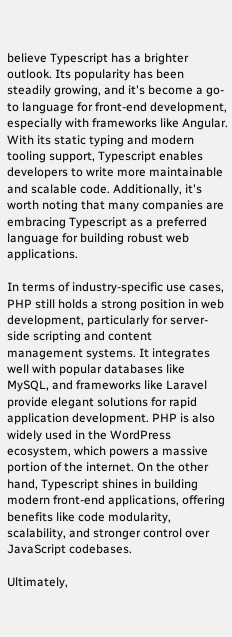believe Typescript has a brighter outlook. Its popularity has been steadily growing, and it's become a go-to language for front-end development, especially with frameworks like Angular. With its static typing and modern tooling support, Typescript enables developers to write more maintainable and scalable code. Additionally, it's worth noting that many companies are embracing Typescript as a preferred language for building robust web applications.

In terms of industry-specific use cases, PHP still holds a strong position in web development, particularly for server-side scripting and content management systems. It integrates well with popular databases like MySQL, and frameworks like Laravel provide elegant solutions for rapid application development. PHP is also widely used in the WordPress ecosystem, which powers a massive portion of the internet. On the other hand, Typescript shines in building modern front-end applications, offering benefits like code modularity, scalability, and stronger control over JavaScript codebases.

Ultimately,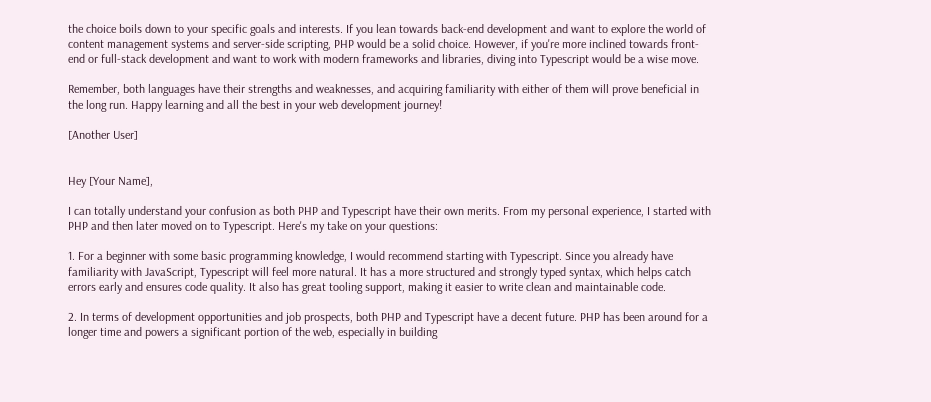the choice boils down to your specific goals and interests. If you lean towards back-end development and want to explore the world of content management systems and server-side scripting, PHP would be a solid choice. However, if you're more inclined towards front-end or full-stack development and want to work with modern frameworks and libraries, diving into Typescript would be a wise move.

Remember, both languages have their strengths and weaknesses, and acquiring familiarity with either of them will prove beneficial in the long run. Happy learning and all the best in your web development journey!

[Another User]


Hey [Your Name],

I can totally understand your confusion as both PHP and Typescript have their own merits. From my personal experience, I started with PHP and then later moved on to Typescript. Here's my take on your questions:

1. For a beginner with some basic programming knowledge, I would recommend starting with Typescript. Since you already have familiarity with JavaScript, Typescript will feel more natural. It has a more structured and strongly typed syntax, which helps catch errors early and ensures code quality. It also has great tooling support, making it easier to write clean and maintainable code.

2. In terms of development opportunities and job prospects, both PHP and Typescript have a decent future. PHP has been around for a longer time and powers a significant portion of the web, especially in building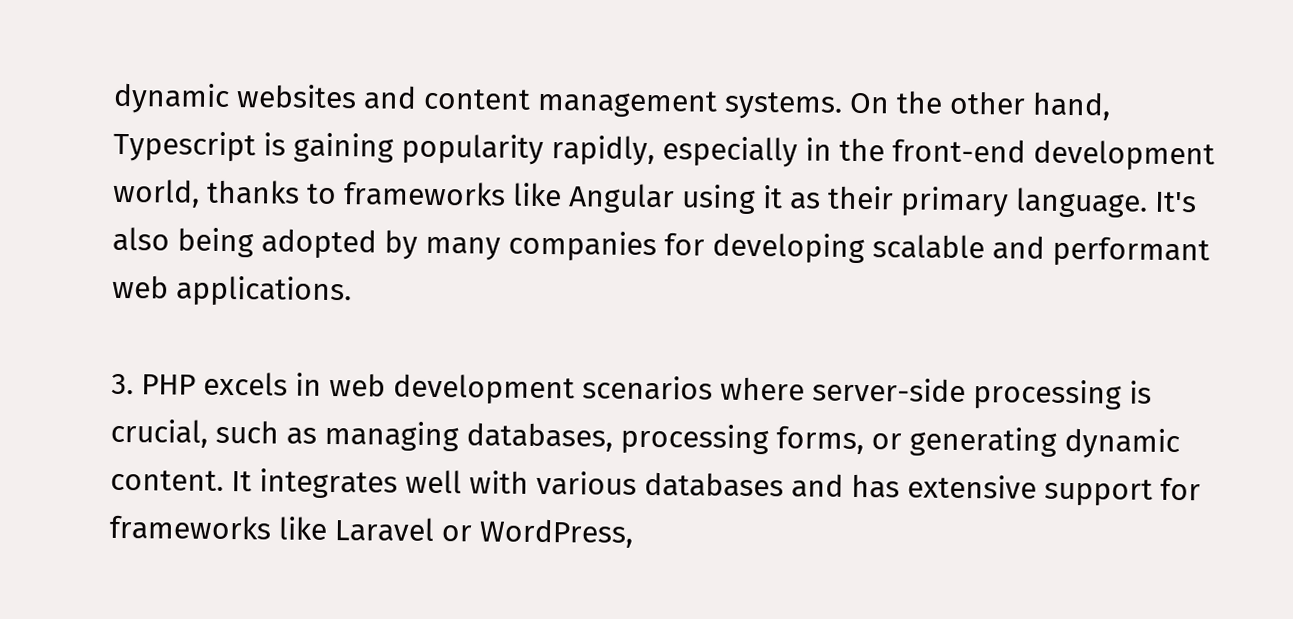dynamic websites and content management systems. On the other hand, Typescript is gaining popularity rapidly, especially in the front-end development world, thanks to frameworks like Angular using it as their primary language. It's also being adopted by many companies for developing scalable and performant web applications.

3. PHP excels in web development scenarios where server-side processing is crucial, such as managing databases, processing forms, or generating dynamic content. It integrates well with various databases and has extensive support for frameworks like Laravel or WordPress,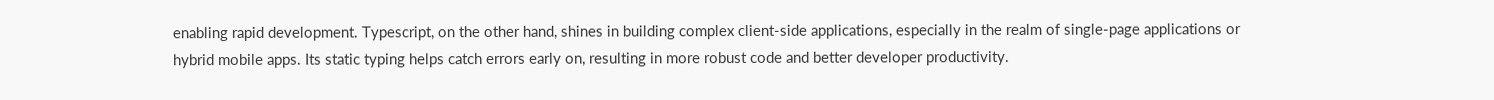enabling rapid development. Typescript, on the other hand, shines in building complex client-side applications, especially in the realm of single-page applications or hybrid mobile apps. Its static typing helps catch errors early on, resulting in more robust code and better developer productivity.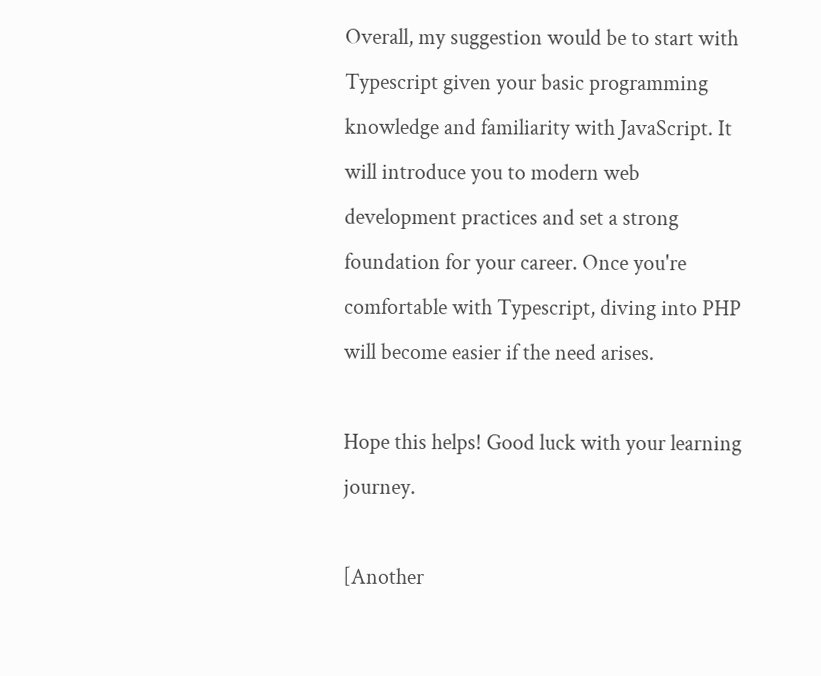Overall, my suggestion would be to start with Typescript given your basic programming knowledge and familiarity with JavaScript. It will introduce you to modern web development practices and set a strong foundation for your career. Once you're comfortable with Typescript, diving into PHP will become easier if the need arises.

Hope this helps! Good luck with your learning journey.

[Another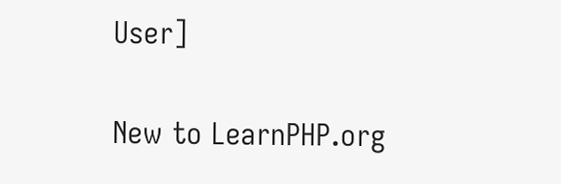User]

New to LearnPHP.org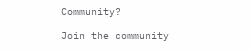Community?

Join the community